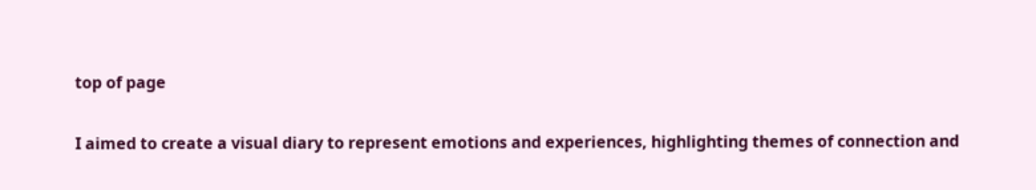top of page

I aimed to create a visual diary to represent emotions and experiences, highlighting themes of connection and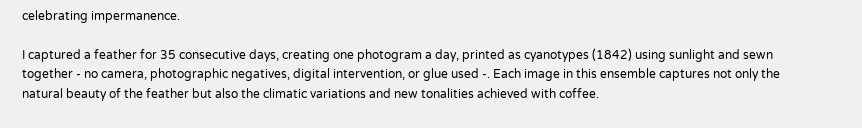celebrating impermanence.

I captured a feather for 35 consecutive days, creating one photogram a day, printed as cyanotypes (1842) using sunlight and sewn together - no camera, photographic negatives, digital intervention, or glue used -. Each image in this ensemble captures not only the natural beauty of the feather but also the climatic variations and new tonalities achieved with coffee.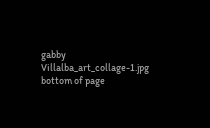gabby Villalba_art_collage-1.jpg
bottom of page